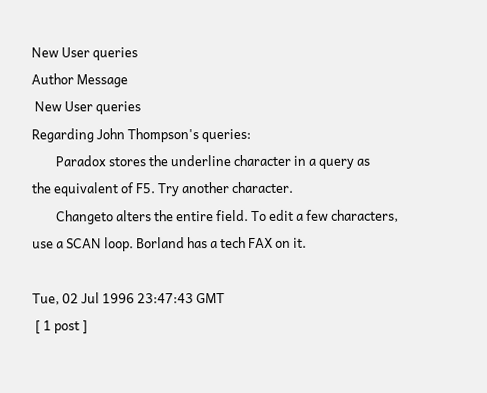New User queries
Author Message
 New User queries
Regarding John Thompson's queries:
        Paradox stores the underline character in a query as
the equivalent of F5. Try another character.
        Changeto alters the entire field. To edit a few characters,
use a SCAN loop. Borland has a tech FAX on it.

Tue, 02 Jul 1996 23:47:43 GMT
 [ 1 post ]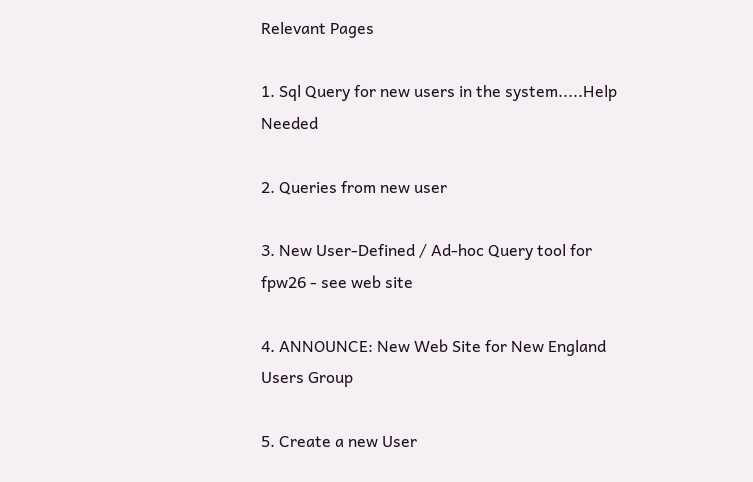Relevant Pages

1. Sql Query for new users in the system.....Help Needed

2. Queries from new user

3. New User-Defined / Ad-hoc Query tool for fpw26 - see web site

4. ANNOUNCE: New Web Site for New England Users Group

5. Create a new User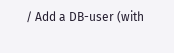/ Add a DB-user (with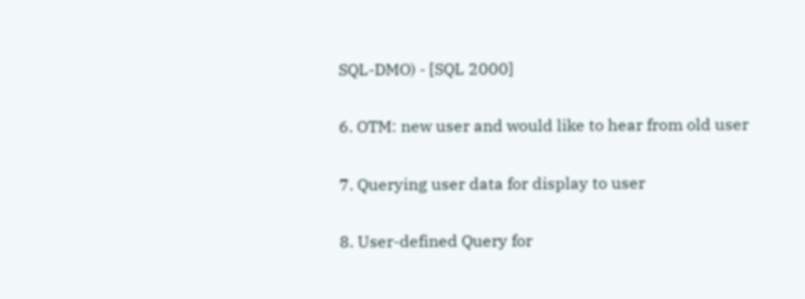SQL-DMO) - [SQL 2000]

6. OTM: new user and would like to hear from old user

7. Querying user data for display to user

8. User-defined Query for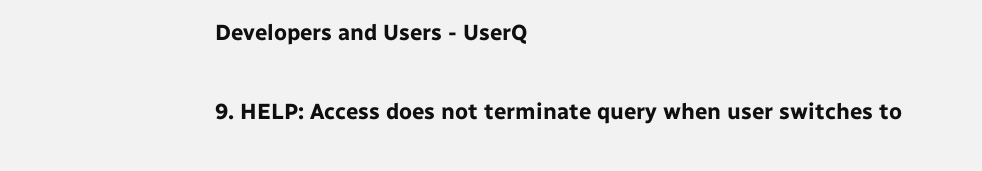Developers and Users - UserQ

9. HELP: Access does not terminate query when user switches to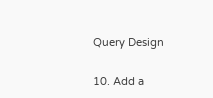Query Design

10. Add a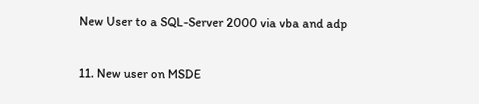New User to a SQL-Server 2000 via vba and adp

11. New user on MSDE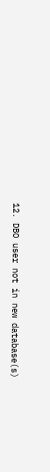12. DBO user not in new database(s)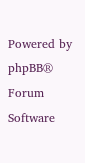Powered by phpBB® Forum Software